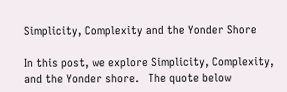Simplicity, Complexity and the Yonder Shore

In this post, we explore Simplicity, Complexity, and the Yonder shore.   The quote below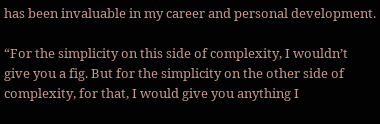has been invaluable in my career and personal development.

“For the simplicity on this side of complexity, I wouldn’t give you a fig. But for the simplicity on the other side of complexity, for that, I would give you anything I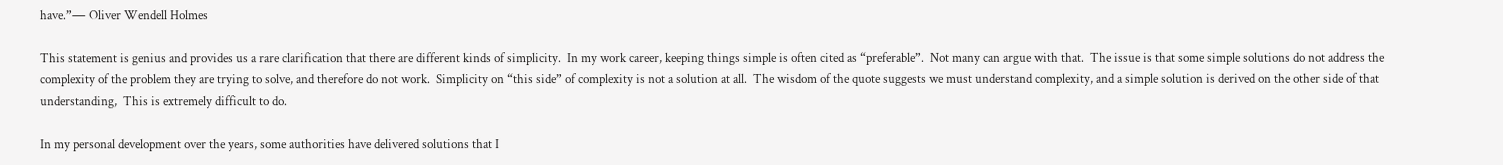have.”― Oliver Wendell Holmes

This statement is genius and provides us a rare clarification that there are different kinds of simplicity.  In my work career, keeping things simple is often cited as “preferable”.  Not many can argue with that.  The issue is that some simple solutions do not address the complexity of the problem they are trying to solve, and therefore do not work.  Simplicity on “this side” of complexity is not a solution at all.  The wisdom of the quote suggests we must understand complexity, and a simple solution is derived on the other side of that understanding,  This is extremely difficult to do.

In my personal development over the years, some authorities have delivered solutions that I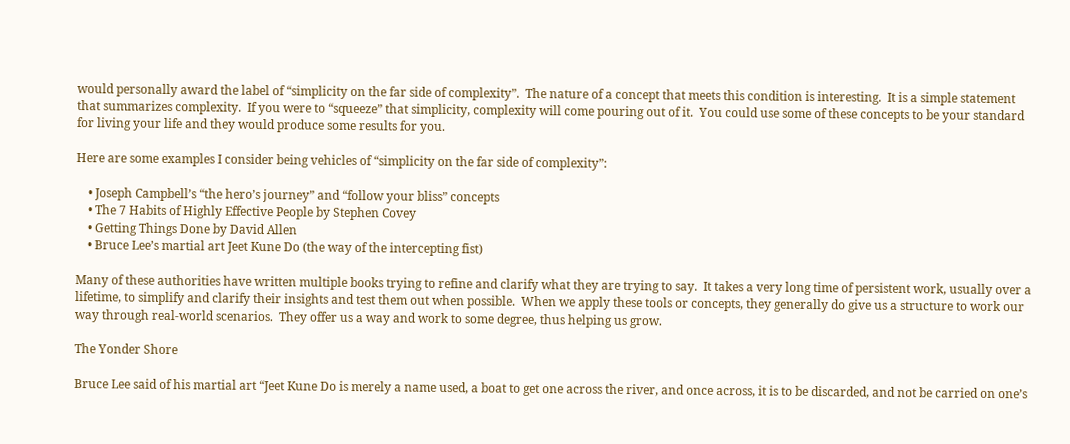would personally award the label of “simplicity on the far side of complexity”.  The nature of a concept that meets this condition is interesting.  It is a simple statement that summarizes complexity.  If you were to “squeeze” that simplicity, complexity will come pouring out of it.  You could use some of these concepts to be your standard for living your life and they would produce some results for you.

Here are some examples I consider being vehicles of “simplicity on the far side of complexity”:

    • Joseph Campbell’s “the hero’s journey” and “follow your bliss” concepts
    • The 7 Habits of Highly Effective People by Stephen Covey
    • Getting Things Done by David Allen
    • Bruce Lee’s martial art Jeet Kune Do (the way of the intercepting fist)

Many of these authorities have written multiple books trying to refine and clarify what they are trying to say.  It takes a very long time of persistent work, usually over a lifetime, to simplify and clarify their insights and test them out when possible.  When we apply these tools or concepts, they generally do give us a structure to work our way through real-world scenarios.  They offer us a way and work to some degree, thus helping us grow.

The Yonder Shore

Bruce Lee said of his martial art “Jeet Kune Do is merely a name used, a boat to get one across the river, and once across, it is to be discarded, and not be carried on one’s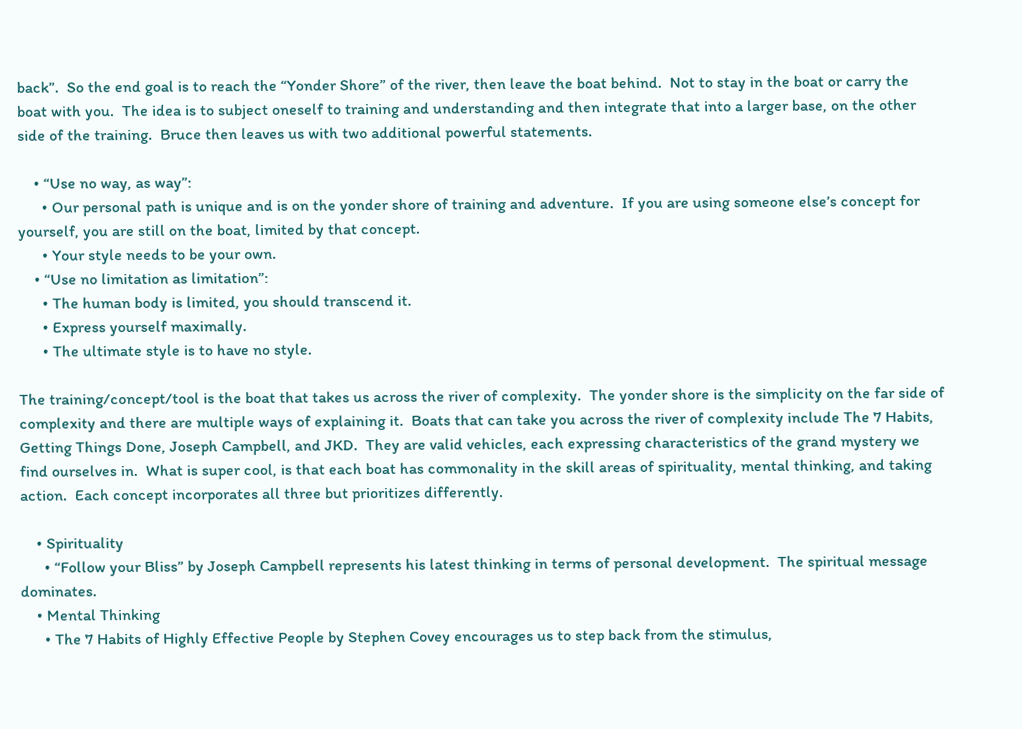back”.  So the end goal is to reach the “Yonder Shore” of the river, then leave the boat behind.  Not to stay in the boat or carry the boat with you.  The idea is to subject oneself to training and understanding and then integrate that into a larger base, on the other side of the training.  Bruce then leaves us with two additional powerful statements.

    • “Use no way, as way”:
      • Our personal path is unique and is on the yonder shore of training and adventure.  If you are using someone else’s concept for yourself, you are still on the boat, limited by that concept.
      • Your style needs to be your own.
    • “Use no limitation as limitation”:
      • The human body is limited, you should transcend it.
      • Express yourself maximally.
      • The ultimate style is to have no style.

The training/concept/tool is the boat that takes us across the river of complexity.  The yonder shore is the simplicity on the far side of complexity and there are multiple ways of explaining it.  Boats that can take you across the river of complexity include The 7 Habits, Getting Things Done, Joseph Campbell, and JKD.  They are valid vehicles, each expressing characteristics of the grand mystery we find ourselves in.  What is super cool, is that each boat has commonality in the skill areas of spirituality, mental thinking, and taking action.  Each concept incorporates all three but prioritizes differently.

    • Spirituality
      • “Follow your Bliss” by Joseph Campbell represents his latest thinking in terms of personal development.  The spiritual message dominates.
    • Mental Thinking
      • The 7 Habits of Highly Effective People by Stephen Covey encourages us to step back from the stimulus,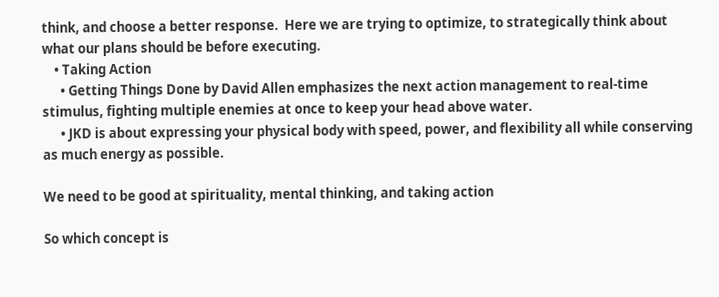think, and choose a better response.  Here we are trying to optimize, to strategically think about what our plans should be before executing.
    • Taking Action
      • Getting Things Done by David Allen emphasizes the next action management to real-time stimulus, fighting multiple enemies at once to keep your head above water.
      • JKD is about expressing your physical body with speed, power, and flexibility all while conserving as much energy as possible.

We need to be good at spirituality, mental thinking, and taking action

So which concept is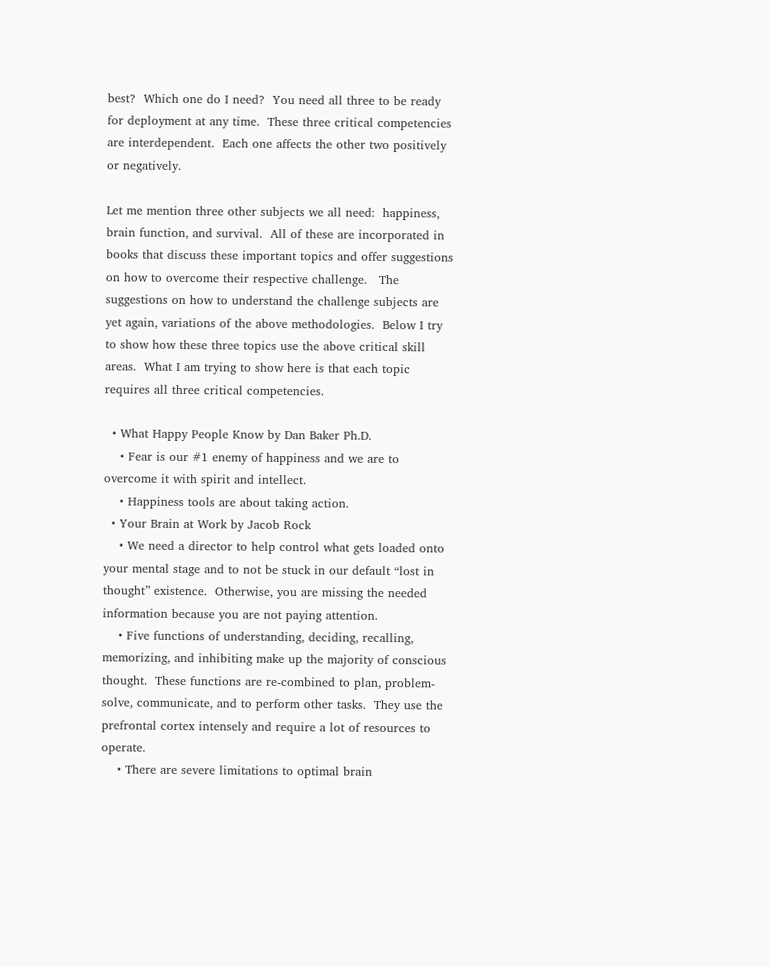best?  Which one do I need?  You need all three to be ready for deployment at any time.  These three critical competencies are interdependent.  Each one affects the other two positively or negatively.

Let me mention three other subjects we all need:  happiness, brain function, and survival.  All of these are incorporated in books that discuss these important topics and offer suggestions on how to overcome their respective challenge.   The suggestions on how to understand the challenge subjects are yet again, variations of the above methodologies.  Below I try to show how these three topics use the above critical skill areas.  What I am trying to show here is that each topic requires all three critical competencies.

  • What Happy People Know by Dan Baker Ph.D.
    • Fear is our #1 enemy of happiness and we are to overcome it with spirit and intellect.
    • Happiness tools are about taking action.
  • Your Brain at Work by Jacob Rock
    • We need a director to help control what gets loaded onto your mental stage and to not be stuck in our default “lost in thought” existence.  Otherwise, you are missing the needed information because you are not paying attention.
    • Five functions of understanding, deciding, recalling, memorizing, and inhibiting make up the majority of conscious thought.  These functions are re-combined to plan, problem-solve, communicate, and to perform other tasks.  They use the prefrontal cortex intensely and require a lot of resources to operate.
    • There are severe limitations to optimal brain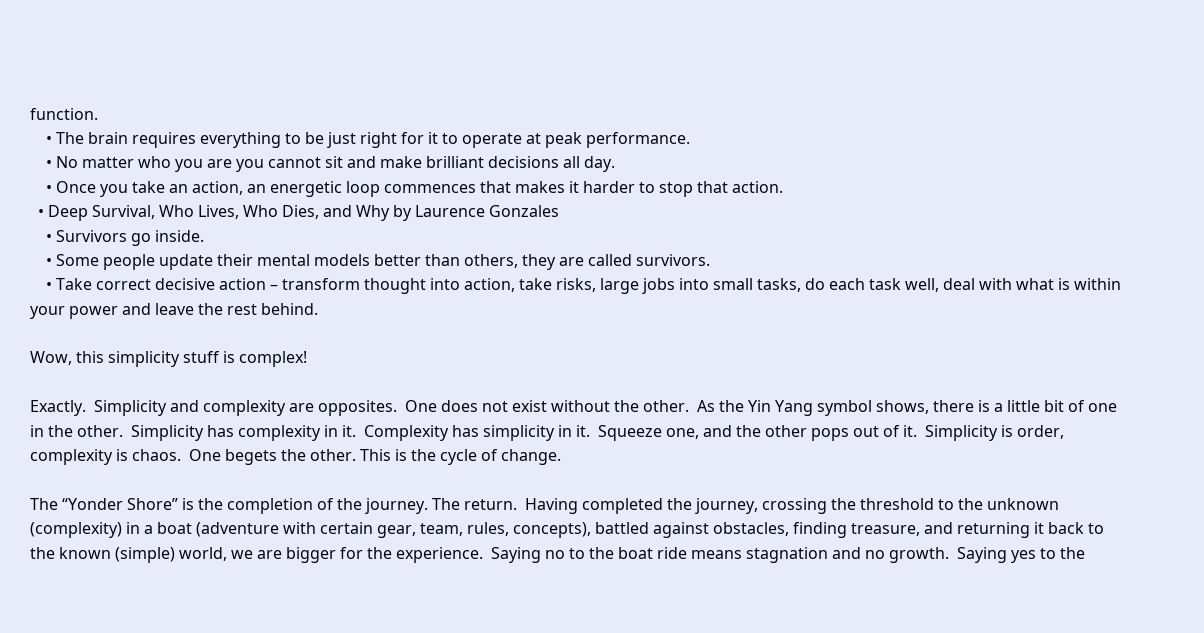function.
    • The brain requires everything to be just right for it to operate at peak performance.
    • No matter who you are you cannot sit and make brilliant decisions all day.
    • Once you take an action, an energetic loop commences that makes it harder to stop that action.
  • Deep Survival, Who Lives, Who Dies, and Why by Laurence Gonzales
    • Survivors go inside.
    • Some people update their mental models better than others, they are called survivors.
    • Take correct decisive action – transform thought into action, take risks, large jobs into small tasks, do each task well, deal with what is within your power and leave the rest behind.

Wow, this simplicity stuff is complex!

Exactly.  Simplicity and complexity are opposites.  One does not exist without the other.  As the Yin Yang symbol shows, there is a little bit of one in the other.  Simplicity has complexity in it.  Complexity has simplicity in it.  Squeeze one, and the other pops out of it.  Simplicity is order, complexity is chaos.  One begets the other. This is the cycle of change.

The “Yonder Shore” is the completion of the journey. The return.  Having completed the journey, crossing the threshold to the unknown (complexity) in a boat (adventure with certain gear, team, rules, concepts), battled against obstacles, finding treasure, and returning it back to the known (simple) world, we are bigger for the experience.  Saying no to the boat ride means stagnation and no growth.  Saying yes to the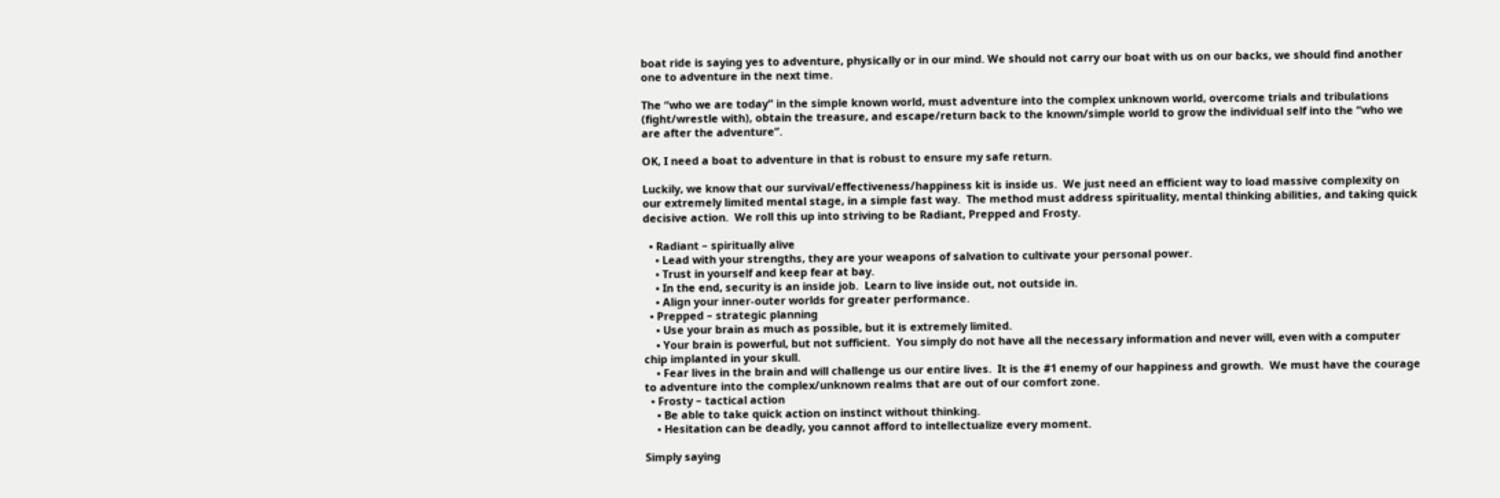boat ride is saying yes to adventure, physically or in our mind. We should not carry our boat with us on our backs, we should find another one to adventure in the next time.

The “who we are today” in the simple known world, must adventure into the complex unknown world, overcome trials and tribulations (fight/wrestle with), obtain the treasure, and escape/return back to the known/simple world to grow the individual self into the “who we are after the adventure”.

OK, I need a boat to adventure in that is robust to ensure my safe return.

Luckily, we know that our survival/effectiveness/happiness kit is inside us.  We just need an efficient way to load massive complexity on our extremely limited mental stage, in a simple fast way.  The method must address spirituality, mental thinking abilities, and taking quick decisive action.  We roll this up into striving to be Radiant, Prepped and Frosty.

  • Radiant – spiritually alive
    • Lead with your strengths, they are your weapons of salvation to cultivate your personal power.
    • Trust in yourself and keep fear at bay.
    • In the end, security is an inside job.  Learn to live inside out, not outside in.
    • Align your inner-outer worlds for greater performance.
  • Prepped – strategic planning
    • Use your brain as much as possible, but it is extremely limited.
    • Your brain is powerful, but not sufficient.  You simply do not have all the necessary information and never will, even with a computer chip implanted in your skull.
    • Fear lives in the brain and will challenge us our entire lives.  It is the #1 enemy of our happiness and growth.  We must have the courage to adventure into the complex/unknown realms that are out of our comfort zone.
  • Frosty – tactical action
    • Be able to take quick action on instinct without thinking.
    • Hesitation can be deadly, you cannot afford to intellectualize every moment.

Simply saying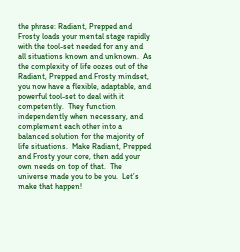the phrase: Radiant, Prepped and Frosty loads your mental stage rapidly with the tool-set needed for any and all situations known and unknown.  As the complexity of life oozes out of the Radiant, Prepped and Frosty mindset, you now have a flexible, adaptable, and powerful tool-set to deal with it competently.  They function independently when necessary, and complement each other into a balanced solution for the majority of life situations.  Make Radiant, Prepped and Frosty your core, then add your own needs on top of that.  The universe made you to be you.  Let’s make that happen!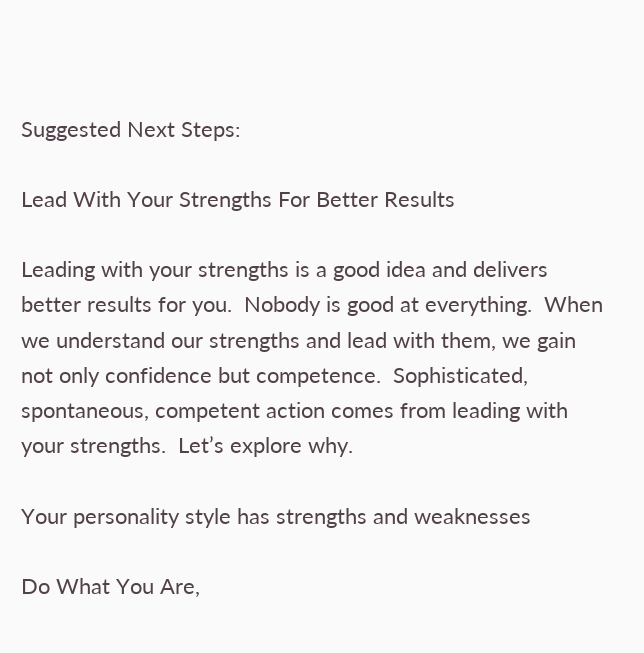Suggested Next Steps:

Lead With Your Strengths For Better Results

Leading with your strengths is a good idea and delivers better results for you.  Nobody is good at everything.  When we understand our strengths and lead with them, we gain not only confidence but competence.  Sophisticated, spontaneous, competent action comes from leading with your strengths.  Let’s explore why.

Your personality style has strengths and weaknesses

Do What You Are,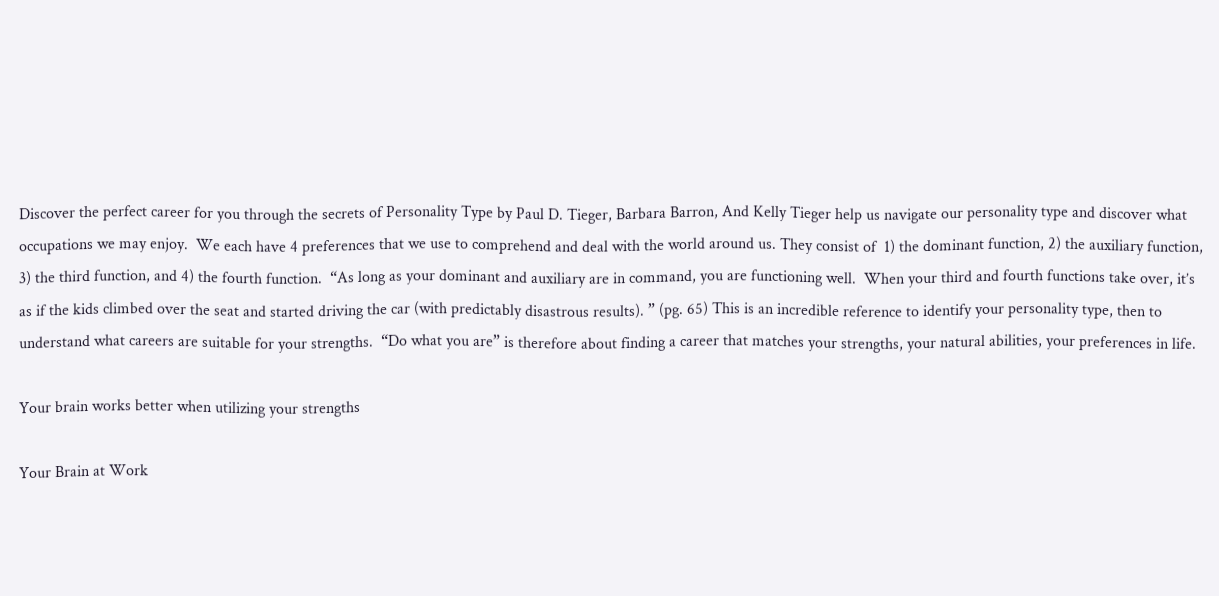Discover the perfect career for you through the secrets of Personality Type by Paul D. Tieger, Barbara Barron, And Kelly Tieger help us navigate our personality type and discover what occupations we may enjoy.  We each have 4 preferences that we use to comprehend and deal with the world around us. They consist of  1) the dominant function, 2) the auxiliary function, 3) the third function, and 4) the fourth function.  “As long as your dominant and auxiliary are in command, you are functioning well.  When your third and fourth functions take over, it’s as if the kids climbed over the seat and started driving the car (with predictably disastrous results). ” (pg. 65) This is an incredible reference to identify your personality type, then to understand what careers are suitable for your strengths.  “Do what you are” is therefore about finding a career that matches your strengths, your natural abilities, your preferences in life.

Your brain works better when utilizing your strengths

Your Brain at Work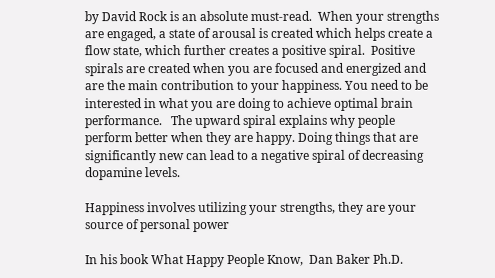by David Rock is an absolute must-read.  When your strengths are engaged, a state of arousal is created which helps create a flow state, which further creates a positive spiral.  Positive spirals are created when you are focused and energized and are the main contribution to your happiness. You need to be interested in what you are doing to achieve optimal brain performance.   The upward spiral explains why people perform better when they are happy. Doing things that are significantly new can lead to a negative spiral of decreasing dopamine levels.

Happiness involves utilizing your strengths, they are your source of personal power

In his book What Happy People Know,  Dan Baker Ph.D.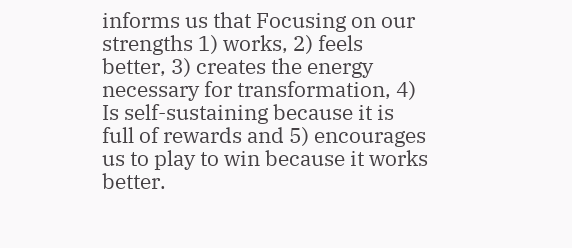informs us that Focusing on our strengths 1) works, 2) feels better, 3) creates the energy necessary for transformation, 4) Is self-sustaining because it is full of rewards and 5) encourages us to play to win because it works better.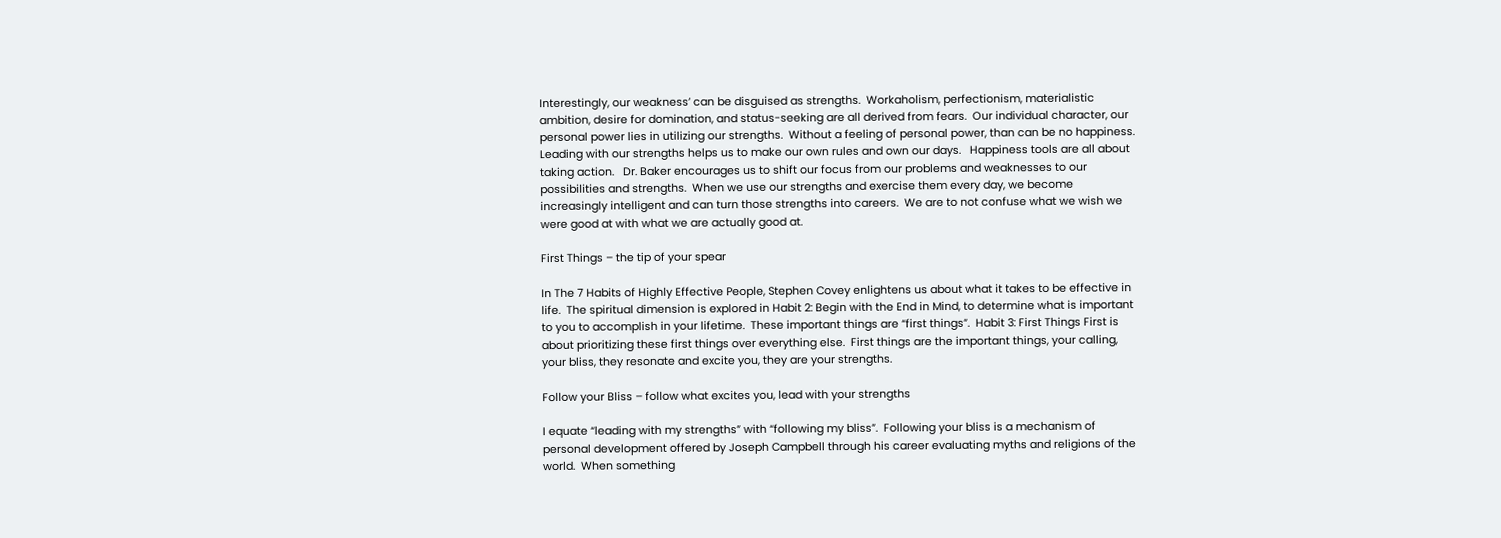Interestingly, our weakness’ can be disguised as strengths.  Workaholism, perfectionism, materialistic ambition, desire for domination, and status-seeking are all derived from fears.  Our individual character, our personal power lies in utilizing our strengths.  Without a feeling of personal power, than can be no happiness.  Leading with our strengths helps us to make our own rules and own our days.   Happiness tools are all about taking action.   Dr. Baker encourages us to shift our focus from our problems and weaknesses to our possibilities and strengths.  When we use our strengths and exercise them every day, we become increasingly intelligent and can turn those strengths into careers.  We are to not confuse what we wish we were good at with what we are actually good at.

First Things – the tip of your spear

In The 7 Habits of Highly Effective People, Stephen Covey enlightens us about what it takes to be effective in life.  The spiritual dimension is explored in Habit 2: Begin with the End in Mind, to determine what is important to you to accomplish in your lifetime.  These important things are “first things”.  Habit 3: First Things First is about prioritizing these first things over everything else.  First things are the important things, your calling, your bliss, they resonate and excite you, they are your strengths.

Follow your Bliss – follow what excites you, lead with your strengths

I equate “leading with my strengths” with “following my bliss”.  Following your bliss is a mechanism of personal development offered by Joseph Campbell through his career evaluating myths and religions of the world.  When something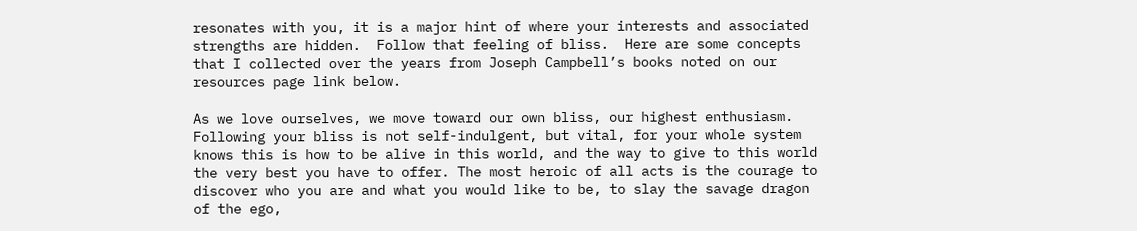resonates with you, it is a major hint of where your interests and associated strengths are hidden.  Follow that feeling of bliss.  Here are some concepts that I collected over the years from Joseph Campbell’s books noted on our resources page link below.

As we love ourselves, we move toward our own bliss, our highest enthusiasm.  Following your bliss is not self-indulgent, but vital, for your whole system knows this is how to be alive in this world, and the way to give to this world the very best you have to offer. The most heroic of all acts is the courage to discover who you are and what you would like to be, to slay the savage dragon of the ego,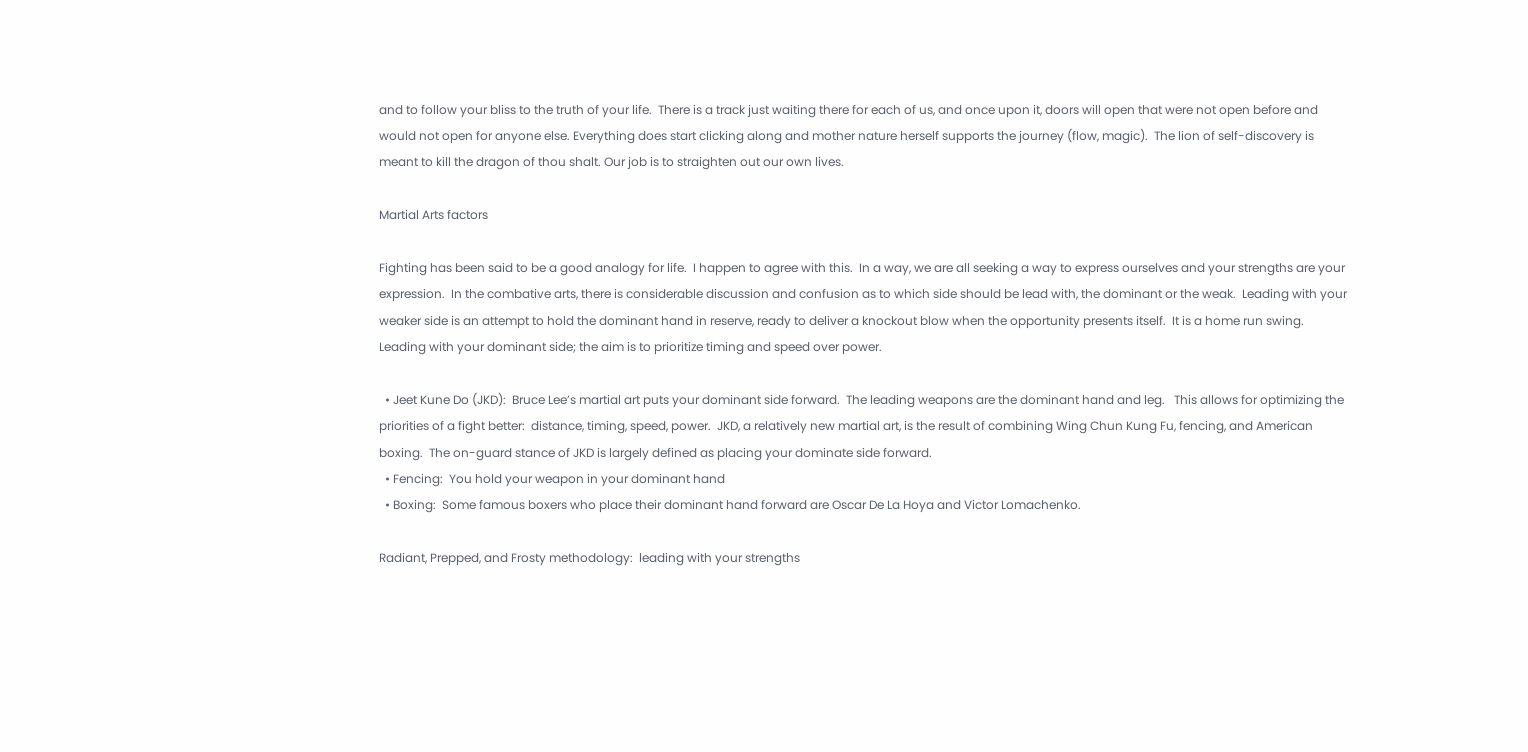and to follow your bliss to the truth of your life.  There is a track just waiting there for each of us, and once upon it, doors will open that were not open before and would not open for anyone else. Everything does start clicking along and mother nature herself supports the journey (flow, magic).  The lion of self-discovery is meant to kill the dragon of thou shalt. Our job is to straighten out our own lives.

Martial Arts factors

Fighting has been said to be a good analogy for life.  I happen to agree with this.  In a way, we are all seeking a way to express ourselves and your strengths are your expression.  In the combative arts, there is considerable discussion and confusion as to which side should be lead with, the dominant or the weak.  Leading with your weaker side is an attempt to hold the dominant hand in reserve, ready to deliver a knockout blow when the opportunity presents itself.  It is a home run swing.  Leading with your dominant side; the aim is to prioritize timing and speed over power.

  • Jeet Kune Do (JKD):  Bruce Lee’s martial art puts your dominant side forward.  The leading weapons are the dominant hand and leg.   This allows for optimizing the priorities of a fight better:  distance, timing, speed, power.  JKD, a relatively new martial art, is the result of combining Wing Chun Kung Fu, fencing, and American boxing.  The on-guard stance of JKD is largely defined as placing your dominate side forward.
  • Fencing:  You hold your weapon in your dominant hand
  • Boxing:  Some famous boxers who place their dominant hand forward are Oscar De La Hoya and Victor Lomachenko.

Radiant, Prepped, and Frosty methodology:  leading with your strengths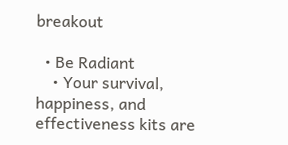breakout

  • Be Radiant
    • Your survival, happiness, and effectiveness kits are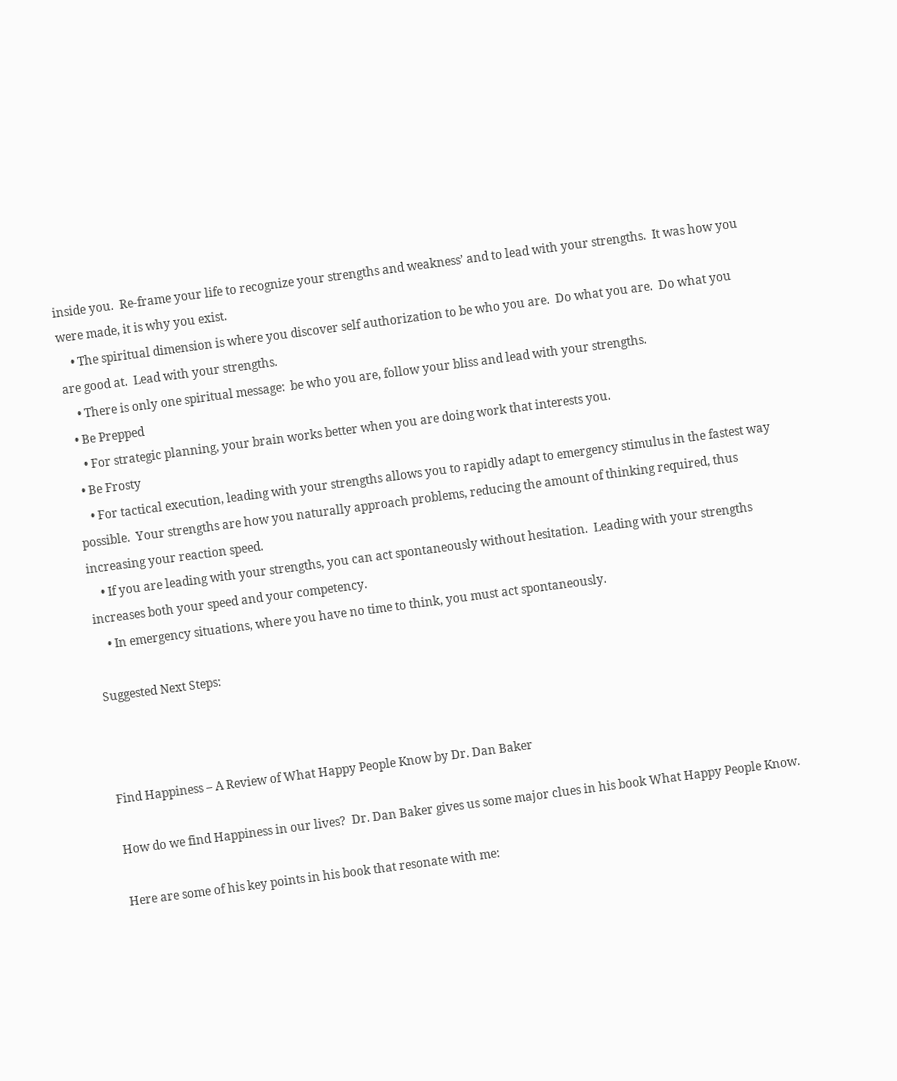inside you.  Re-frame your life to recognize your strengths and weakness’ and to lead with your strengths.  It was how you were made, it is why you exist.
    • The spiritual dimension is where you discover self authorization to be who you are.  Do what you are.  Do what you are good at.  Lead with your strengths.
    • There is only one spiritual message:  be who you are, follow your bliss and lead with your strengths.
  • Be Prepped
    • For strategic planning, your brain works better when you are doing work that interests you.
  • Be Frosty
    • For tactical execution, leading with your strengths allows you to rapidly adapt to emergency stimulus in the fastest way possible.  Your strengths are how you naturally approach problems, reducing the amount of thinking required, thus increasing your reaction speed.
    • If you are leading with your strengths, you can act spontaneously without hesitation.  Leading with your strengths increases both your speed and your competency.
    • In emergency situations, where you have no time to think, you must act spontaneously.

Suggested Next Steps:



Find Happiness – A Review of What Happy People Know by Dr. Dan Baker

How do we find Happiness in our lives?  Dr. Dan Baker gives us some major clues in his book What Happy People Know.

Here are some of his key points in his book that resonate with me: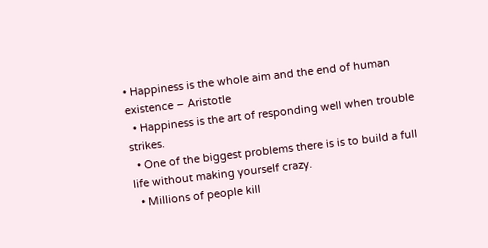• Happiness is the whole aim and the end of human existence – Aristotle
  • Happiness is the art of responding well when trouble strikes.
  • One of the biggest problems there is is to build a full life without making yourself crazy.
  • Millions of people kill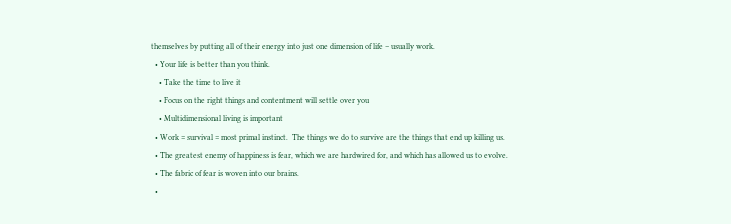themselves by putting all of their energy into just one dimension of life – usually work.
  • Your life is better than you think.
    • Take the time to live it
    • Focus on the right things and contentment will settle over you
    • Multidimensional living is important
  • Work = survival = most primal instinct.  The things we do to survive are the things that end up killing us.
  • The greatest enemy of happiness is fear, which we are hardwired for, and which has allowed us to evolve.
  • The fabric of fear is woven into our brains.
  •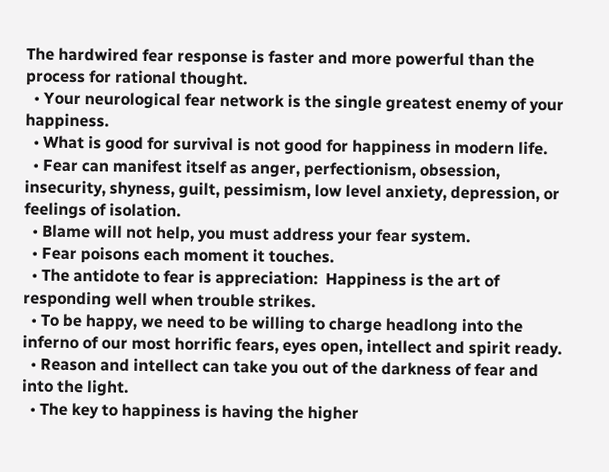The hardwired fear response is faster and more powerful than the process for rational thought.
  • Your neurological fear network is the single greatest enemy of your happiness.
  • What is good for survival is not good for happiness in modern life.
  • Fear can manifest itself as anger, perfectionism, obsession, insecurity, shyness, guilt, pessimism, low level anxiety, depression, or feelings of isolation.
  • Blame will not help, you must address your fear system.
  • Fear poisons each moment it touches.
  • The antidote to fear is appreciation:  Happiness is the art of responding well when trouble strikes.
  • To be happy, we need to be willing to charge headlong into the inferno of our most horrific fears, eyes open, intellect and spirit ready.
  • Reason and intellect can take you out of the darkness of fear and into the light.
  • The key to happiness is having the higher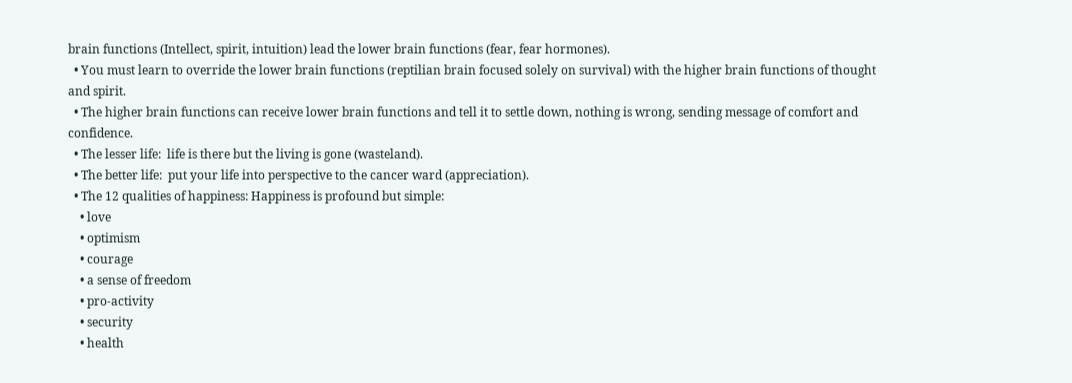brain functions (Intellect, spirit, intuition) lead the lower brain functions (fear, fear hormones).
  • You must learn to override the lower brain functions (reptilian brain focused solely on survival) with the higher brain functions of thought and spirit.
  • The higher brain functions can receive lower brain functions and tell it to settle down, nothing is wrong, sending message of comfort and confidence.
  • The lesser life:  life is there but the living is gone (wasteland).
  • The better life:  put your life into perspective to the cancer ward (appreciation).
  • The 12 qualities of happiness: Happiness is profound but simple:
    • love
    • optimism
    • courage
    • a sense of freedom
    • pro-activity
    • security
    • health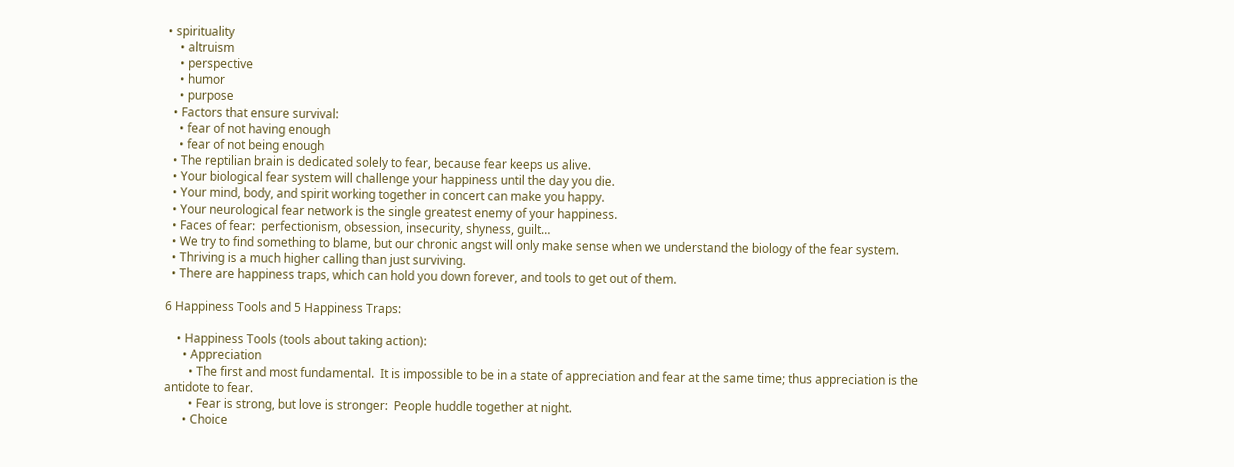• spirituality
    • altruism
    • perspective
    • humor
    • purpose
  • Factors that ensure survival:
    • fear of not having enough
    • fear of not being enough
  • The reptilian brain is dedicated solely to fear, because fear keeps us alive.
  • Your biological fear system will challenge your happiness until the day you die.
  • Your mind, body, and spirit working together in concert can make you happy.
  • Your neurological fear network is the single greatest enemy of your happiness.
  • Faces of fear:  perfectionism, obsession, insecurity, shyness, guilt…
  • We try to find something to blame, but our chronic angst will only make sense when we understand the biology of the fear system.
  • Thriving is a much higher calling than just surviving.
  • There are happiness traps, which can hold you down forever, and tools to get out of them.

6 Happiness Tools and 5 Happiness Traps:

    • Happiness Tools (tools about taking action):
      • Appreciation
        • The first and most fundamental.  It is impossible to be in a state of appreciation and fear at the same time; thus appreciation is the antidote to fear.
        • Fear is strong, but love is stronger:  People huddle together at night.
      • Choice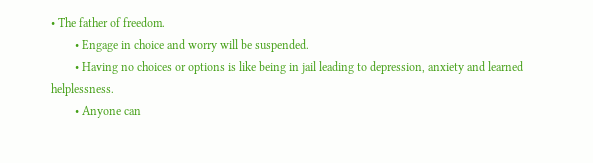• The father of freedom.
        • Engage in choice and worry will be suspended.
        • Having no choices or options is like being in jail leading to depression, anxiety and learned helplessness.
        • Anyone can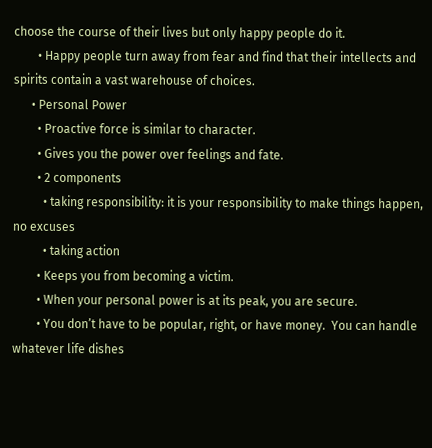choose the course of their lives but only happy people do it.
        • Happy people turn away from fear and find that their intellects and spirits contain a vast warehouse of choices.
      • Personal Power
        • Proactive force is similar to character.
        • Gives you the power over feelings and fate.
        • 2 components
          • taking responsibility: it is your responsibility to make things happen, no excuses
          • taking action
        • Keeps you from becoming a victim.
        • When your personal power is at its peak, you are secure.
        • You don’t have to be popular, right, or have money.  You can handle whatever life dishes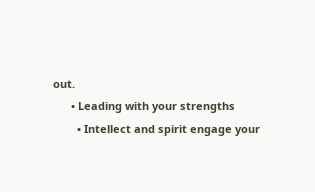out.
      • Leading with your strengths
        • Intellect and spirit engage your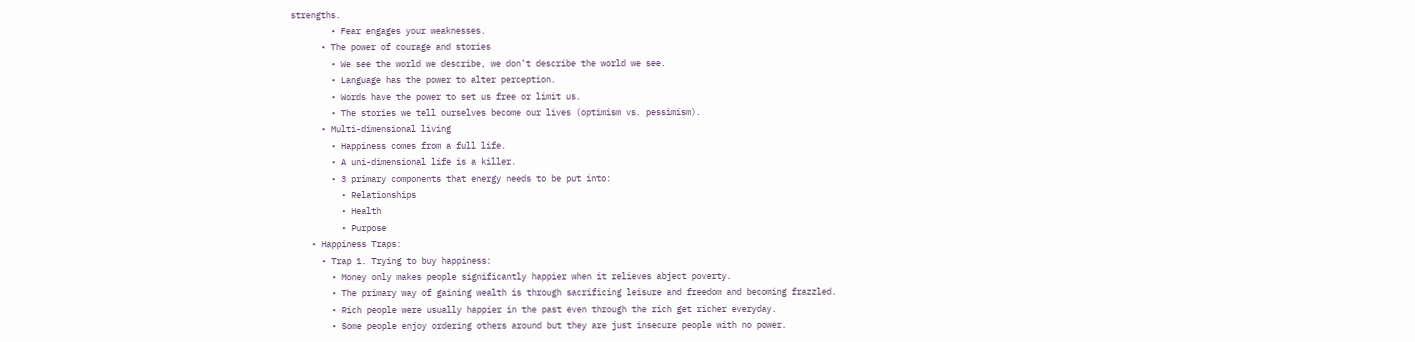strengths.
        • Fear engages your weaknesses.
      • The power of courage and stories
        • We see the world we describe, we don’t describe the world we see.
        • Language has the power to alter perception.
        • Words have the power to set us free or limit us.
        • The stories we tell ourselves become our lives (optimism vs. pessimism).
      • Multi-dimensional living
        • Happiness comes from a full life.
        • A uni-dimensional life is a killer.
        • 3 primary components that energy needs to be put into:
          • Relationships
          • Health
          • Purpose
    • Happiness Traps:
      • Trap 1. Trying to buy happiness:
        • Money only makes people significantly happier when it relieves abject poverty.
        • The primary way of gaining wealth is through sacrificing leisure and freedom and becoming frazzled.
        • Rich people were usually happier in the past even through the rich get richer everyday.
        • Some people enjoy ordering others around but they are just insecure people with no power.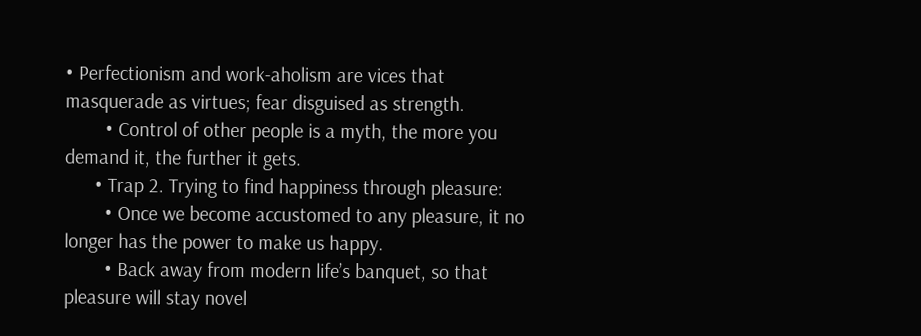• Perfectionism and work-aholism are vices that masquerade as virtues; fear disguised as strength.
        • Control of other people is a myth, the more you demand it, the further it gets.
      • Trap 2. Trying to find happiness through pleasure:
        • Once we become accustomed to any pleasure, it no longer has the power to make us happy.
        • Back away from modern life’s banquet, so that pleasure will stay novel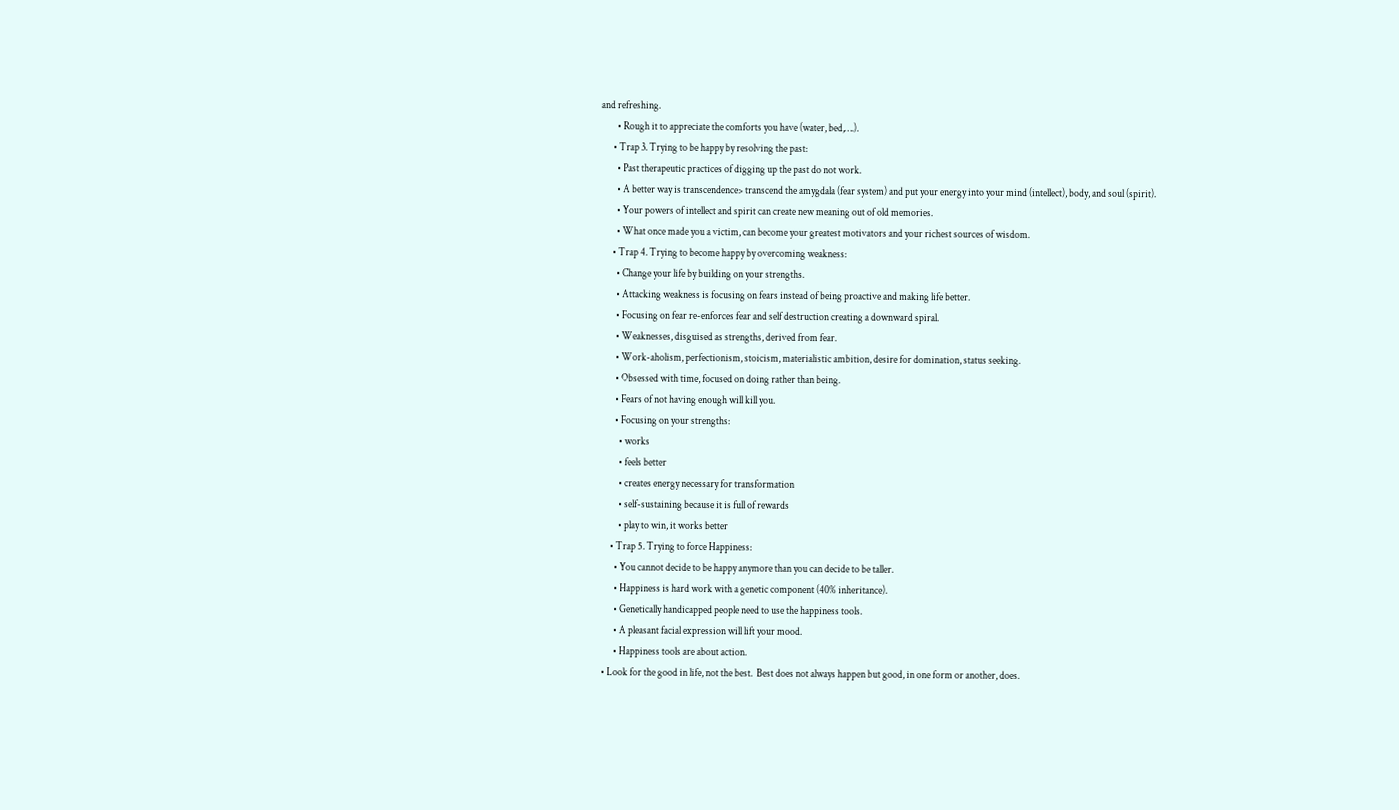and refreshing.
        • Rough it to appreciate the comforts you have (water, bed,….).
      • Trap 3. Trying to be happy by resolving the past:
        • Past therapeutic practices of digging up the past do not work.
        • A better way is transcendence> transcend the amygdala (fear system) and put your energy into your mind (intellect), body, and soul (spirit).
        • Your powers of intellect and spirit can create new meaning out of old memories.
        • What once made you a victim, can become your greatest motivators and your richest sources of wisdom.
      • Trap 4. Trying to become happy by overcoming weakness:
        • Change your life by building on your strengths.
        • Attacking weakness is focusing on fears instead of being proactive and making life better.
        • Focusing on fear re-enforces fear and self destruction creating a downward spiral.
        • Weaknesses, disguised as strengths, derived from fear.
        • Work-aholism, perfectionism, stoicism, materialistic ambition, desire for domination, status seeking.
        • Obsessed with time, focused on doing rather than being.
        • Fears of not having enough will kill you.
        • Focusing on your strengths:
          • works
          • feels better
          • creates energy necessary for transformation
          • self-sustaining because it is full of rewards
          • play to win, it works better
      • Trap 5. Trying to force Happiness:
        • You cannot decide to be happy anymore than you can decide to be taller.
        • Happiness is hard work with a genetic component (40% inheritance).
        • Genetically handicapped people need to use the happiness tools.
        • A pleasant facial expression will lift your mood.
        • Happiness tools are about action.
  • Look for the good in life, not the best.  Best does not always happen but good, in one form or another, does.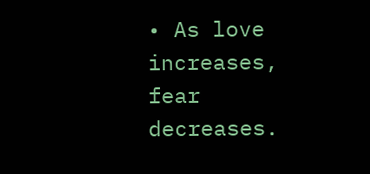• As love increases, fear decreases.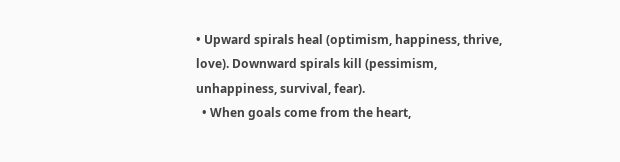• Upward spirals heal (optimism, happiness, thrive, love). Downward spirals kill (pessimism, unhappiness, survival, fear).
  • When goals come from the heart,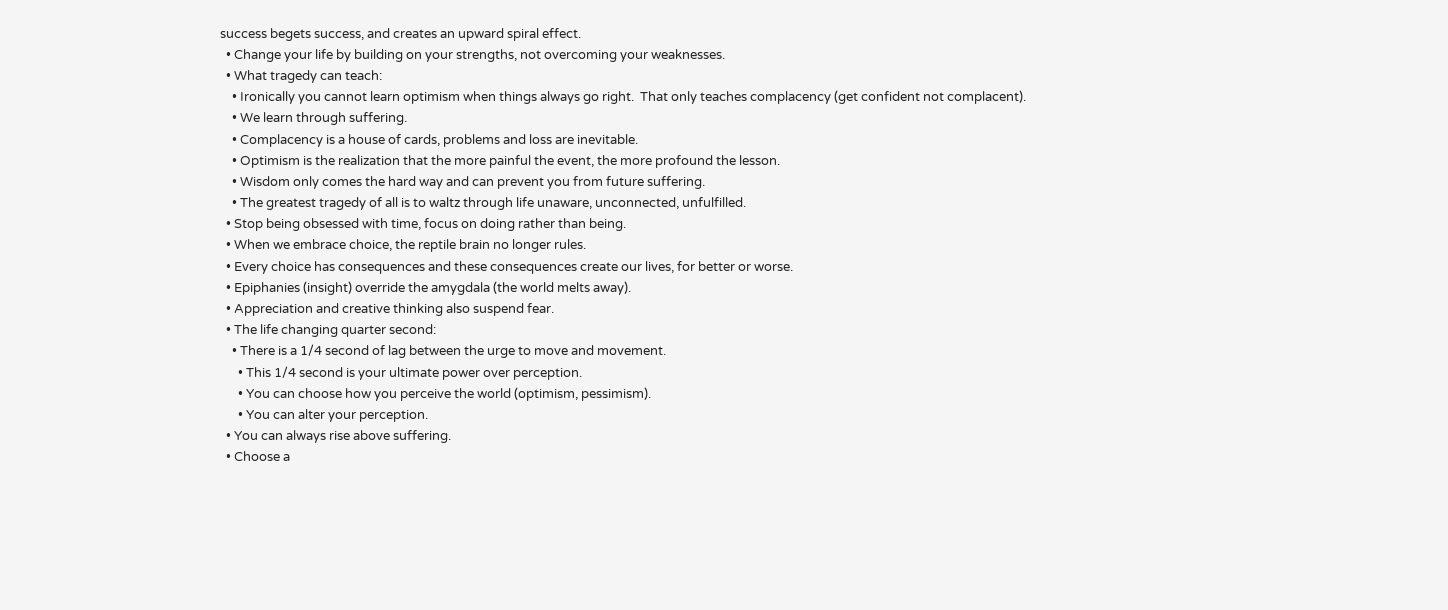success begets success, and creates an upward spiral effect.
  • Change your life by building on your strengths, not overcoming your weaknesses.
  • What tragedy can teach:
    • Ironically you cannot learn optimism when things always go right.  That only teaches complacency (get confident not complacent).
    • We learn through suffering.
    • Complacency is a house of cards, problems and loss are inevitable.
    • Optimism is the realization that the more painful the event, the more profound the lesson.
    • Wisdom only comes the hard way and can prevent you from future suffering.
    • The greatest tragedy of all is to waltz through life unaware, unconnected, unfulfilled.
  • Stop being obsessed with time, focus on doing rather than being.
  • When we embrace choice, the reptile brain no longer rules.
  • Every choice has consequences and these consequences create our lives, for better or worse.
  • Epiphanies (insight) override the amygdala (the world melts away).
  • Appreciation and creative thinking also suspend fear.
  • The life changing quarter second:
    • There is a 1/4 second of lag between the urge to move and movement.
      • This 1/4 second is your ultimate power over perception.
      • You can choose how you perceive the world (optimism, pessimism).
      • You can alter your perception.
  • You can always rise above suffering.
  • Choose a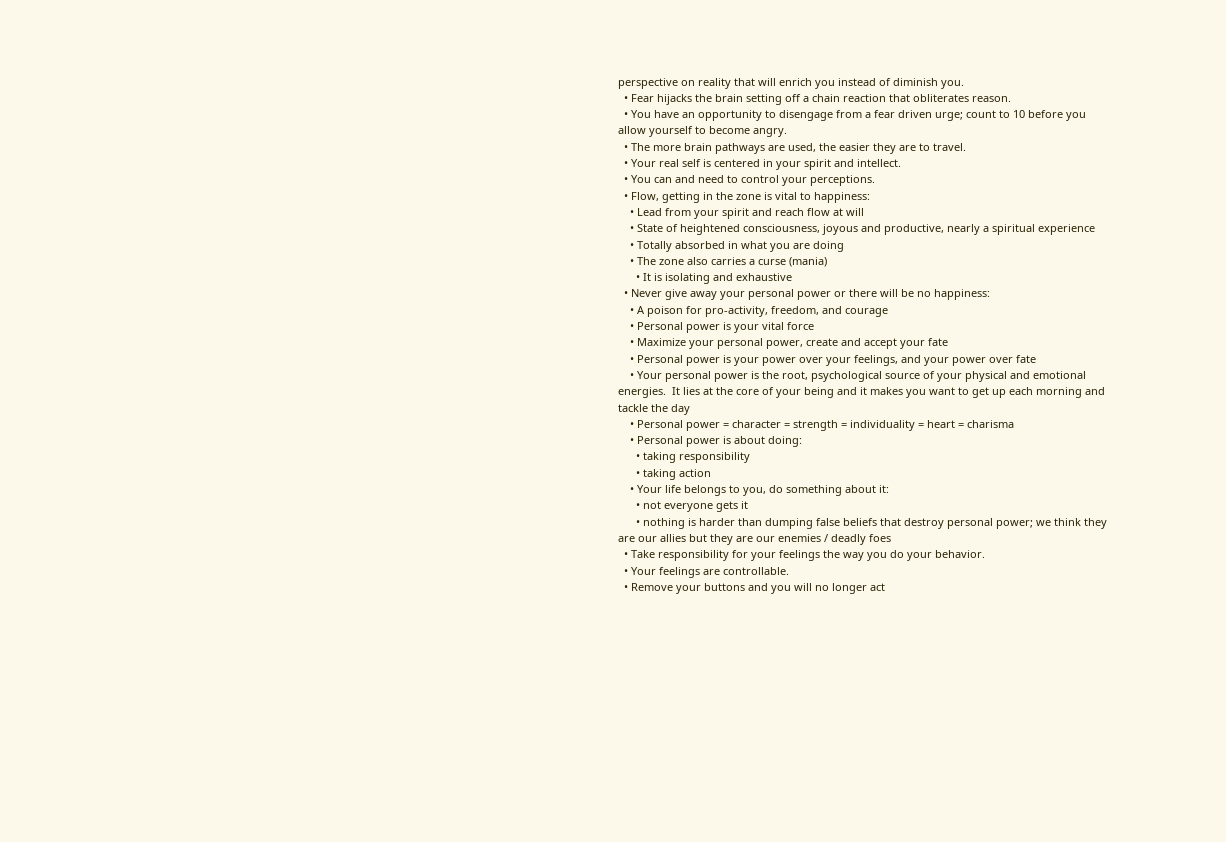perspective on reality that will enrich you instead of diminish you.
  • Fear hijacks the brain setting off a chain reaction that obliterates reason.
  • You have an opportunity to disengage from a fear driven urge; count to 10 before you allow yourself to become angry.
  • The more brain pathways are used, the easier they are to travel.
  • Your real self is centered in your spirit and intellect.
  • You can and need to control your perceptions.
  • Flow, getting in the zone is vital to happiness:
    • Lead from your spirit and reach flow at will
    • State of heightened consciousness, joyous and productive, nearly a spiritual experience
    • Totally absorbed in what you are doing
    • The zone also carries a curse (mania)
      • It is isolating and exhaustive
  • Never give away your personal power or there will be no happiness:
    • A poison for pro-activity, freedom, and courage
    • Personal power is your vital force
    • Maximize your personal power, create and accept your fate
    • Personal power is your power over your feelings, and your power over fate
    • Your personal power is the root, psychological source of your physical and emotional energies.  It lies at the core of your being and it makes you want to get up each morning and tackle the day
    • Personal power = character = strength = individuality = heart = charisma
    • Personal power is about doing:
      • taking responsibility
      • taking action
    • Your life belongs to you, do something about it:
      • not everyone gets it
      • nothing is harder than dumping false beliefs that destroy personal power; we think they are our allies but they are our enemies / deadly foes
  • Take responsibility for your feelings the way you do your behavior.
  • Your feelings are controllable.
  • Remove your buttons and you will no longer act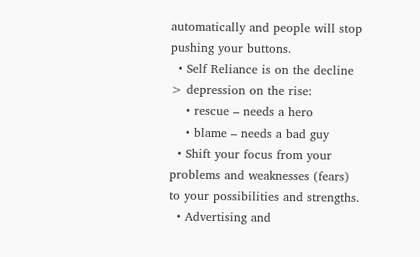automatically and people will stop pushing your buttons.
  • Self Reliance is on the decline > depression on the rise:
    • rescue – needs a hero
    • blame – needs a bad guy
  • Shift your focus from your problems and weaknesses (fears) to your possibilities and strengths.
  • Advertising and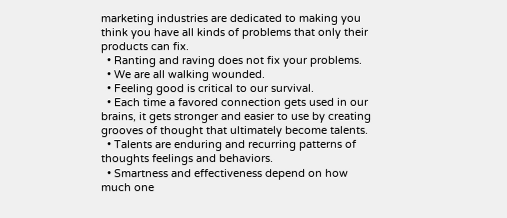marketing industries are dedicated to making you think you have all kinds of problems that only their products can fix.
  • Ranting and raving does not fix your problems.
  • We are all walking wounded.
  • Feeling good is critical to our survival.
  • Each time a favored connection gets used in our brains, it gets stronger and easier to use by creating grooves of thought that ultimately become talents.
  • Talents are enduring and recurring patterns of thoughts feelings and behaviors.
  • Smartness and effectiveness depend on how much one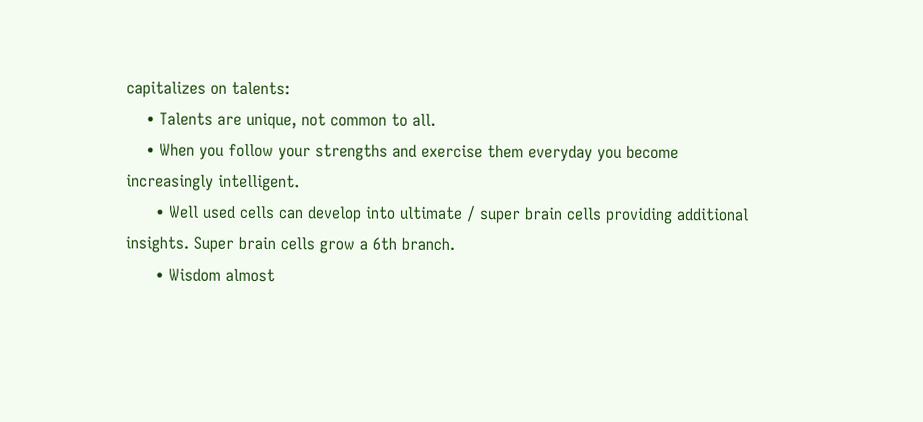capitalizes on talents:
    • Talents are unique, not common to all.
    • When you follow your strengths and exercise them everyday you become increasingly intelligent.
      • Well used cells can develop into ultimate / super brain cells providing additional insights. Super brain cells grow a 6th branch.
      • Wisdom almost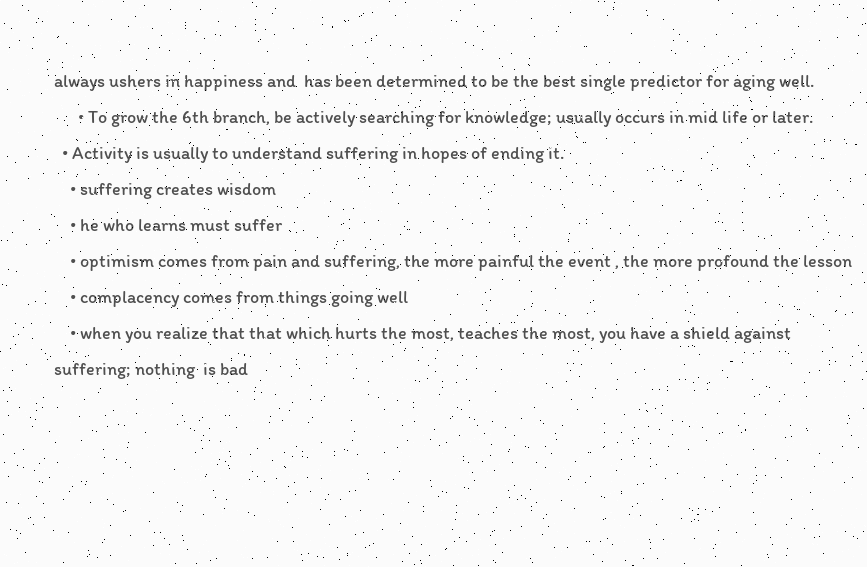always ushers in happiness and  has been determined to be the best single predictor for aging well.
      • To grow the 6th branch, be actively searching for knowledge; usually occurs in mid life or later.
  • Activity is usually to understand suffering in hopes of ending it.
    • suffering creates wisdom
    • he who learns must suffer
    • optimism comes from pain and suffering, the more painful the event , the more profound the lesson
    • complacency comes from things going well
    • when you realize that that which hurts the most, teaches the most, you have a shield against suffering; nothing  is bad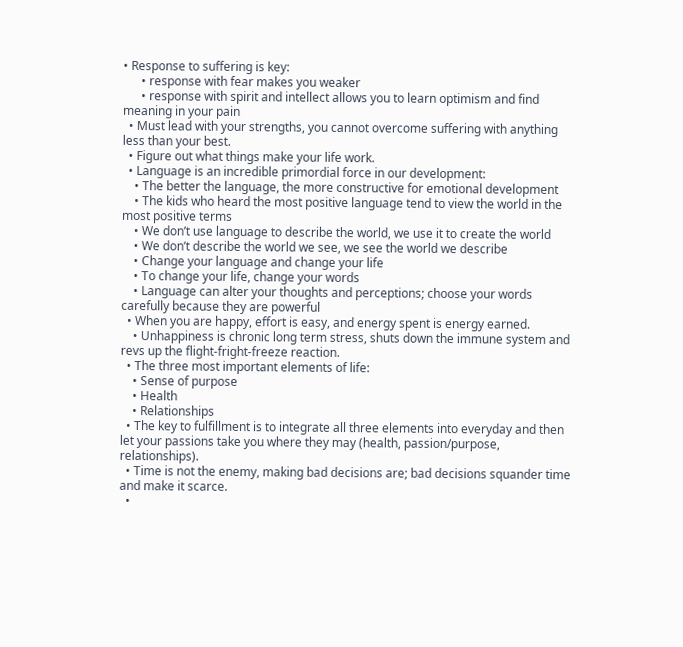• Response to suffering is key:
      • response with fear makes you weaker
      • response with spirit and intellect allows you to learn optimism and find meaning in your pain
  • Must lead with your strengths, you cannot overcome suffering with anything less than your best.
  • Figure out what things make your life work.
  • Language is an incredible primordial force in our development:
    • The better the language, the more constructive for emotional development
    • The kids who heard the most positive language tend to view the world in the most positive terms
    • We don’t use language to describe the world, we use it to create the world
    • We don’t describe the world we see, we see the world we describe
    • Change your language and change your life
    • To change your life, change your words
    • Language can alter your thoughts and perceptions; choose your words carefully because they are powerful
  • When you are happy, effort is easy, and energy spent is energy earned.
    • Unhappiness is chronic long term stress, shuts down the immune system and revs up the flight-fright-freeze reaction.
  • The three most important elements of life:
    • Sense of purpose
    • Health
    • Relationships
  • The key to fulfillment is to integrate all three elements into everyday and then let your passions take you where they may (health, passion/purpose, relationships).
  • Time is not the enemy, making bad decisions are; bad decisions squander time and make it scarce.
  •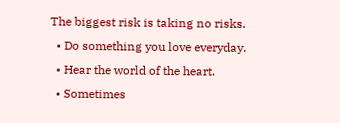The biggest risk is taking no risks.
  • Do something you love everyday.
  • Hear the world of the heart.
  • Sometimes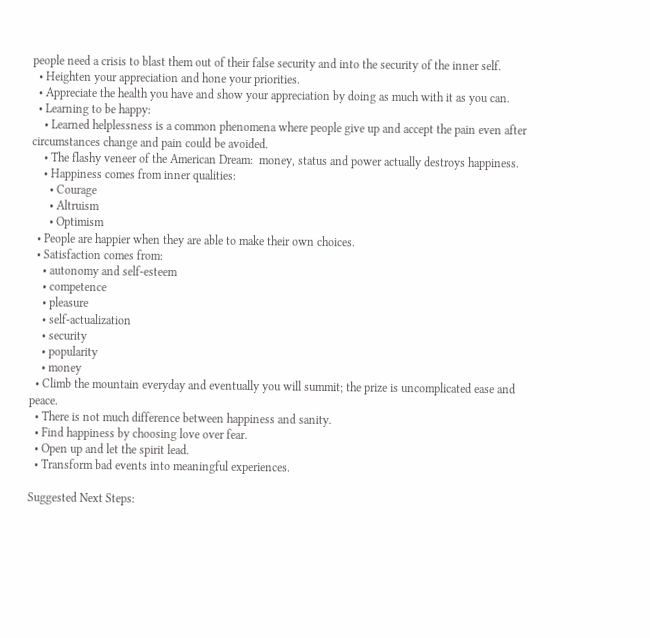people need a crisis to blast them out of their false security and into the security of the inner self.
  • Heighten your appreciation and hone your priorities.
  • Appreciate the health you have and show your appreciation by doing as much with it as you can.
  • Learning to be happy:
    • Learned helplessness is a common phenomena where people give up and accept the pain even after circumstances change and pain could be avoided.
    • The flashy veneer of the American Dream:  money, status and power actually destroys happiness.
    • Happiness comes from inner qualities:
      • Courage
      • Altruism
      • Optimism
  • People are happier when they are able to make their own choices.
  • Satisfaction comes from:
    • autonomy and self-esteem
    • competence
    • pleasure
    • self-actualization
    • security
    • popularity
    • money
  • Climb the mountain everyday and eventually you will summit; the prize is uncomplicated ease and peace.
  • There is not much difference between happiness and sanity.
  • Find happiness by choosing love over fear.
  • Open up and let the spirit lead.
  • Transform bad events into meaningful experiences.

Suggested Next Steps: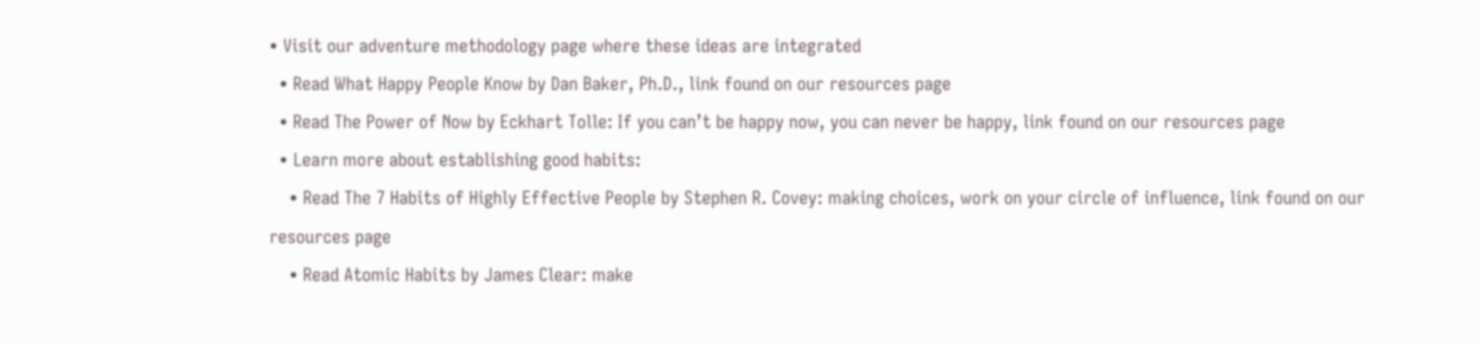• Visit our adventure methodology page where these ideas are integrated
  • Read What Happy People Know by Dan Baker, Ph.D., link found on our resources page
  • Read The Power of Now by Eckhart Tolle: If you can’t be happy now, you can never be happy, link found on our resources page
  • Learn more about establishing good habits:
    • Read The 7 Habits of Highly Effective People by Stephen R. Covey: making choices, work on your circle of influence, link found on our resources page
    • Read Atomic Habits by James Clear: make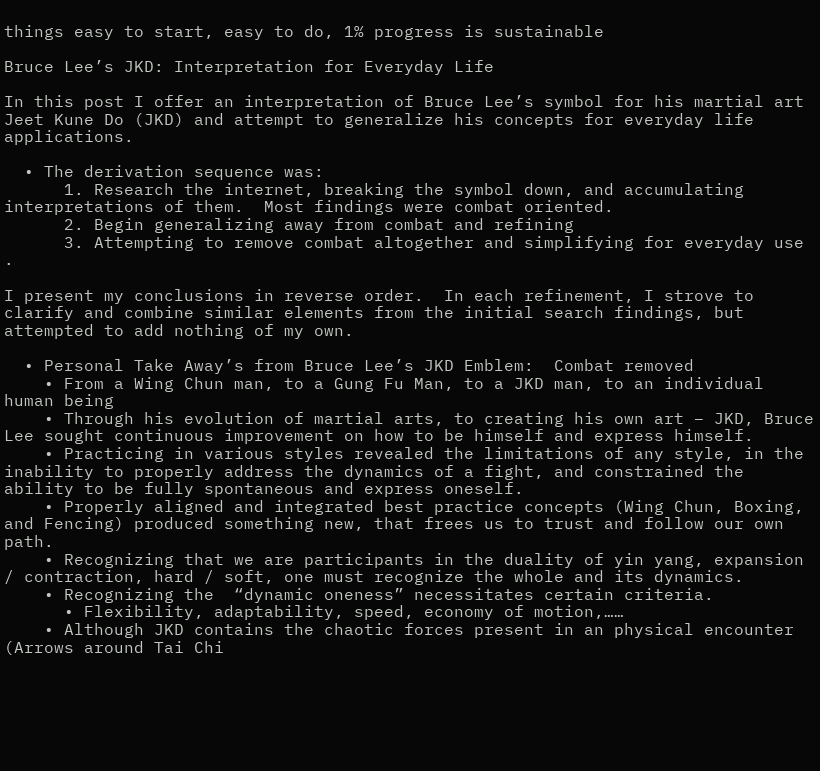things easy to start, easy to do, 1% progress is sustainable

Bruce Lee’s JKD: Interpretation for Everyday Life

In this post I offer an interpretation of Bruce Lee’s symbol for his martial art Jeet Kune Do (JKD) and attempt to generalize his concepts for everyday life applications.

  • The derivation sequence was:
      1. Research the internet, breaking the symbol down, and accumulating interpretations of them.  Most findings were combat oriented.
      2. Begin generalizing away from combat and refining
      3. Attempting to remove combat altogether and simplifying for everyday use .

I present my conclusions in reverse order.  In each refinement, I strove to clarify and combine similar elements from the initial search findings, but attempted to add nothing of my own.

  • Personal Take Away’s from Bruce Lee’s JKD Emblem:  Combat removed
    • From a Wing Chun man, to a Gung Fu Man, to a JKD man, to an individual human being
    • Through his evolution of martial arts, to creating his own art – JKD, Bruce Lee sought continuous improvement on how to be himself and express himself.
    • Practicing in various styles revealed the limitations of any style, in the inability to properly address the dynamics of a fight, and constrained the ability to be fully spontaneous and express oneself.
    • Properly aligned and integrated best practice concepts (Wing Chun, Boxing, and Fencing) produced something new, that frees us to trust and follow our own path.
    • Recognizing that we are participants in the duality of yin yang, expansion / contraction, hard / soft, one must recognize the whole and its dynamics.
    • Recognizing the  “dynamic oneness” necessitates certain criteria.
      • Flexibility, adaptability, speed, economy of motion,……
    • Although JKD contains the chaotic forces present in an physical encounter (Arrows around Tai Chi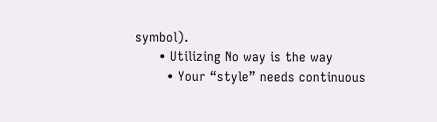symbol).
      • Utilizing No way is the way
        • Your “style” needs continuous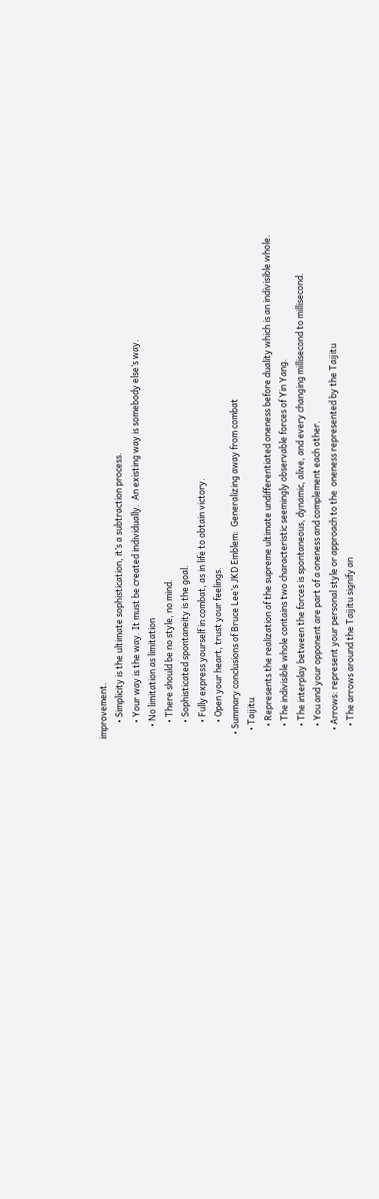improvement.
        • Simplicity is the ultimate sophistication, it’s a subtraction process.
        • Your way is the way. It must be created individually.  An existing way is somebody else’s way.
      • No limitation as limitation
        • There should be no style, no mind.
        • Sophisticated spontaneity is the goal.
        • Fully express yourself in combat, as in life to obtain victory.
        • Open your heart, trust your feelings.
  • Summary conclusions of Bruce Lee’s JKD Emblem:  Generalizing away from combat
    • Taijitu
      • Represents the realization of the supreme ultimate undifferentiated oneness before duality which is an indivisible whole.
      • The indivisible whole contains two characteristic seemingly observable forces of Yin Yang.
      • The interplay between the forces is spontaneous, dynamic, alive, and every changing millisecond to millisecond.
      • You and your opponent are part of a oneness and complement each other.
    • Arrows: represent your personal style or approach to the  oneness represented by the Taijitu
      • The arrows around the Taijitu signify an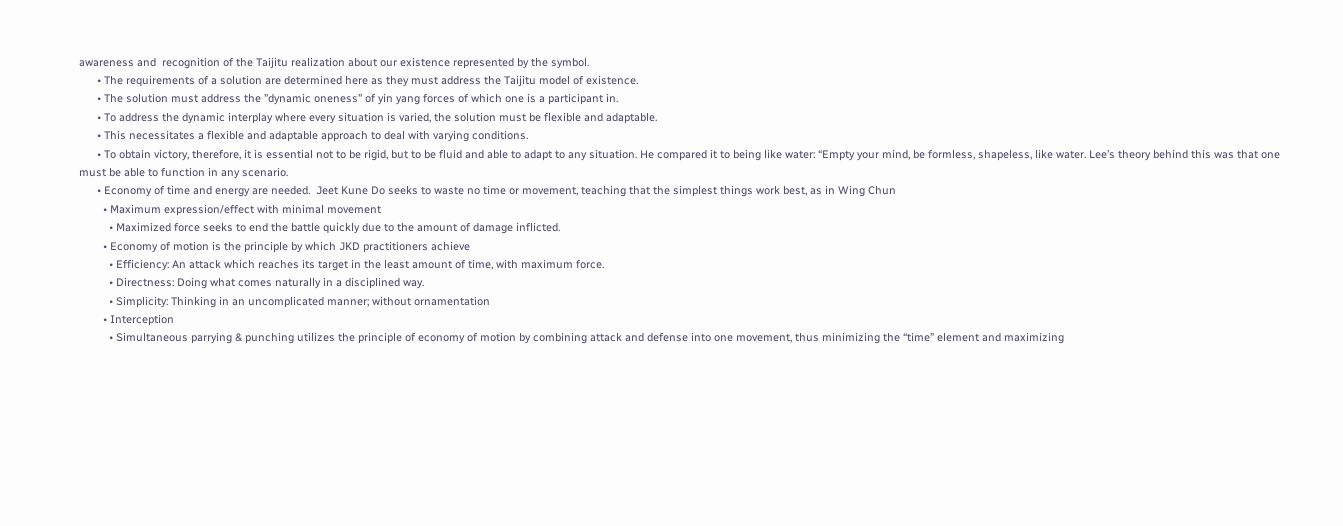awareness and  recognition of the Taijitu realization about our existence represented by the symbol.
      • The requirements of a solution are determined here as they must address the Taijitu model of existence.
      • The solution must address the ”dynamic oneness” of yin yang forces of which one is a participant in.
      • To address the dynamic interplay where every situation is varied, the solution must be flexible and adaptable.
      • This necessitates a flexible and adaptable approach to deal with varying conditions.
      • To obtain victory, therefore, it is essential not to be rigid, but to be fluid and able to adapt to any situation. He compared it to being like water: “Empty your mind, be formless, shapeless, like water. Lee’s theory behind this was that one must be able to function in any scenario.
      • Economy of time and energy are needed.  Jeet Kune Do seeks to waste no time or movement, teaching that the simplest things work best, as in Wing Chun
        • Maximum expression/effect with minimal movement
          • Maximized force seeks to end the battle quickly due to the amount of damage inflicted.
        • Economy of motion is the principle by which JKD practitioners achieve
          • Efficiency: An attack which reaches its target in the least amount of time, with maximum force.
          • Directness: Doing what comes naturally in a disciplined way.
          • Simplicity: Thinking in an uncomplicated manner; without ornamentation
        • Interception
          • Simultaneous parrying & punching utilizes the principle of economy of motion by combining attack and defense into one movement, thus minimizing the “time” element and maximizing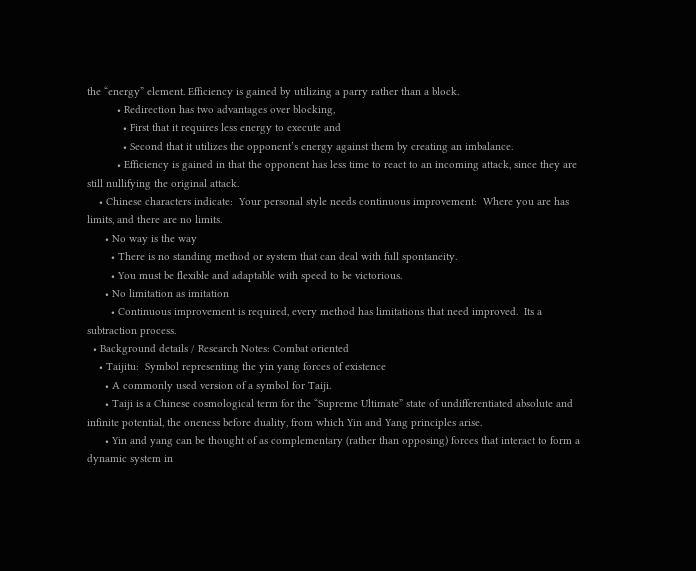the “energy” element. Efficiency is gained by utilizing a parry rather than a block.
          • Redirection has two advantages over blocking,
            • First that it requires less energy to execute and
            • Second that it utilizes the opponent’s energy against them by creating an imbalance.
          • Efficiency is gained in that the opponent has less time to react to an incoming attack, since they are still nullifying the original attack.
    • Chinese characters indicate:  Your personal style needs continuous improvement:  Where you are has limits, and there are no limits.
      • No way is the way
        • There is no standing method or system that can deal with full spontaneity.
        • You must be flexible and adaptable with speed to be victorious.
      • No limitation as imitation
        • Continuous improvement is required, every method has limitations that need improved.  Its a subtraction process.
  • Background details / Research Notes: Combat oriented
    • Taijitu:  Symbol representing the yin yang forces of existence
      • A commonly used version of a symbol for Taiji.
      • Taiji is a Chinese cosmological term for the “Supreme Ultimate” state of undifferentiated absolute and infinite potential, the oneness before duality, from which Yin and Yang principles arise.
      • Yin and yang can be thought of as complementary (rather than opposing) forces that interact to form a dynamic system in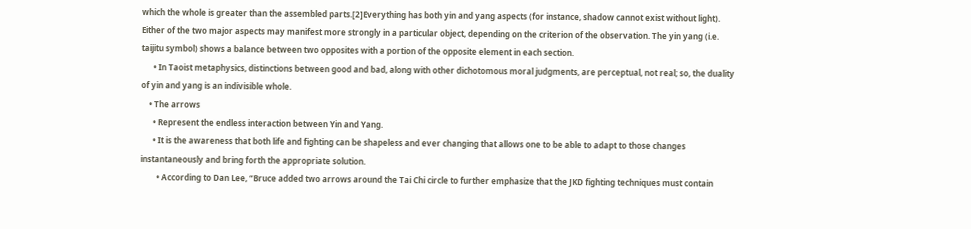which the whole is greater than the assembled parts.[2]Everything has both yin and yang aspects (for instance, shadow cannot exist without light). Either of the two major aspects may manifest more strongly in a particular object, depending on the criterion of the observation. The yin yang (i.e. taijitu symbol) shows a balance between two opposites with a portion of the opposite element in each section.
      • In Taoist metaphysics, distinctions between good and bad, along with other dichotomous moral judgments, are perceptual, not real; so, the duality of yin and yang is an indivisible whole.
    • The arrows
      • Represent the endless interaction between Yin and Yang.
      • It is the awareness that both life and fighting can be shapeless and ever changing that allows one to be able to adapt to those changes instantaneously and bring forth the appropriate solution.
        • According to Dan Lee, “Bruce added two arrows around the Tai Chi circle to further emphasize that the JKD fighting techniques must contain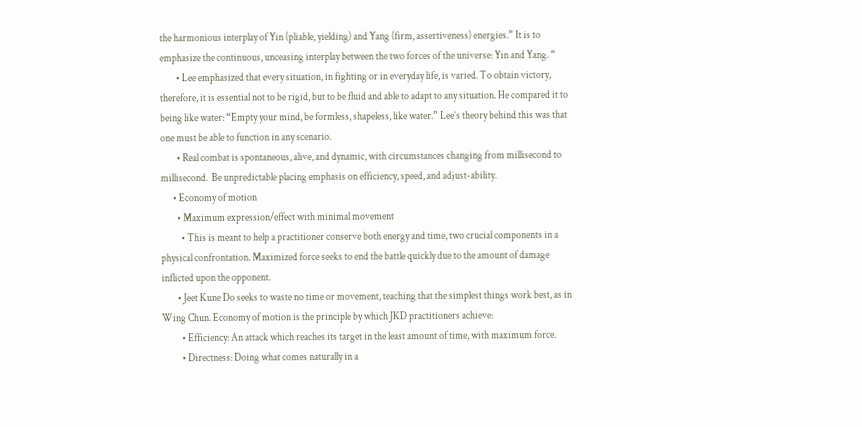the harmonious interplay of Yin (pliable, yielding) and Yang (firm, assertiveness) energies.” It is to emphasize the continuous, unceasing interplay between the two forces of the universe: Yin and Yang. “
        • Lee emphasized that every situation, in fighting or in everyday life, is varied. To obtain victory, therefore, it is essential not to be rigid, but to be fluid and able to adapt to any situation. He compared it to being like water: “Empty your mind, be formless, shapeless, like water.” Lee’s theory behind this was that one must be able to function in any scenario.
        • Real combat is spontaneous, alive, and dynamic, with circumstances changing from millisecond to millisecond.  Be unpredictable placing emphasis on efficiency, speed, and adjust-ability.
      • Economy of motion
        • Maximum expression/effect with minimal movement
          • This is meant to help a practitioner conserve both energy and time, two crucial components in a physical confrontation. Maximized force seeks to end the battle quickly due to the amount of damage inflicted upon the opponent.
        • Jeet Kune Do seeks to waste no time or movement, teaching that the simplest things work best, as in Wing Chun. Economy of motion is the principle by which JKD practitioners achieve:
          • Efficiency: An attack which reaches its target in the least amount of time, with maximum force.
          • Directness: Doing what comes naturally in a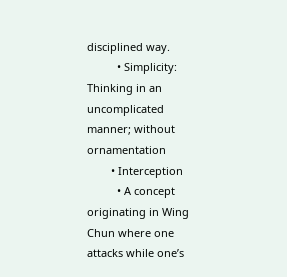disciplined way.
          • Simplicity: Thinking in an uncomplicated manner; without ornamentation
        • Interception
          • A concept originating in Wing Chun where one attacks while one’s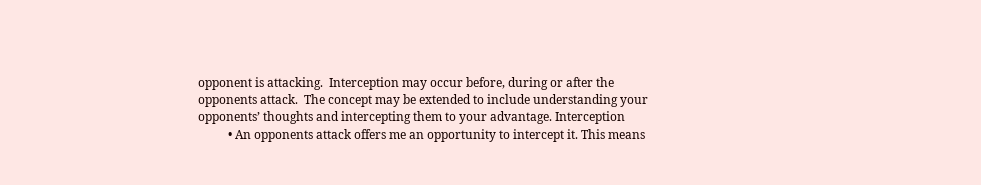opponent is attacking.  Interception may occur before, during or after the opponents attack.  The concept may be extended to include understanding your opponents’ thoughts and intercepting them to your advantage. Interception
          • An opponents attack offers me an opportunity to intercept it. This means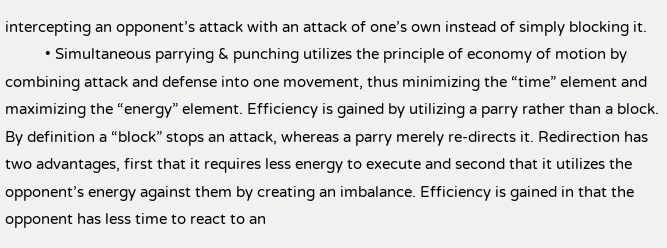intercepting an opponent’s attack with an attack of one’s own instead of simply blocking it.
          • Simultaneous parrying & punching utilizes the principle of economy of motion by combining attack and defense into one movement, thus minimizing the “time” element and maximizing the “energy” element. Efficiency is gained by utilizing a parry rather than a block. By definition a “block” stops an attack, whereas a parry merely re-directs it. Redirection has two advantages, first that it requires less energy to execute and second that it utilizes the opponent’s energy against them by creating an imbalance. Efficiency is gained in that the opponent has less time to react to an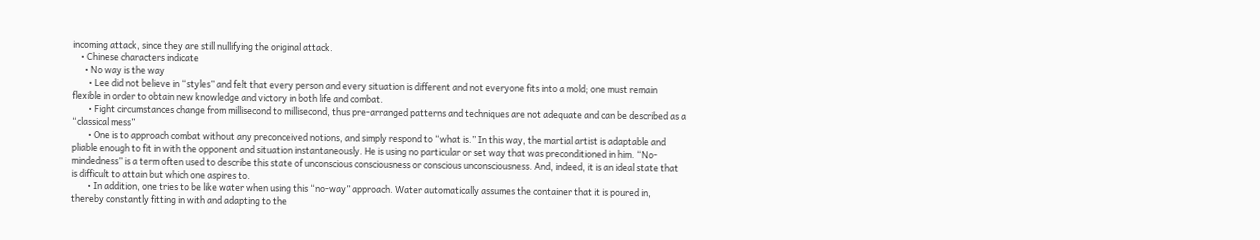incoming attack, since they are still nullifying the original attack.
    • Chinese characters indicate
      • No way is the way
        • Lee did not believe in “styles” and felt that every person and every situation is different and not everyone fits into a mold; one must remain flexible in order to obtain new knowledge and victory in both life and combat.
        • Fight circumstances change from millisecond to millisecond, thus pre-arranged patterns and techniques are not adequate and can be described as a “classical mess”
        • One is to approach combat without any preconceived notions, and simply respond to “what is.” In this way, the martial artist is adaptable and pliable enough to fit in with the opponent and situation instantaneously. He is using no particular or set way that was preconditioned in him. “No-mindedness” is a term often used to describe this state of unconscious consciousness or conscious unconsciousness. And, indeed, it is an ideal state that is difficult to attain but which one aspires to.
        • In addition, one tries to be like water when using this “no-way” approach. Water automatically assumes the container that it is poured in, thereby constantly fitting in with and adapting to the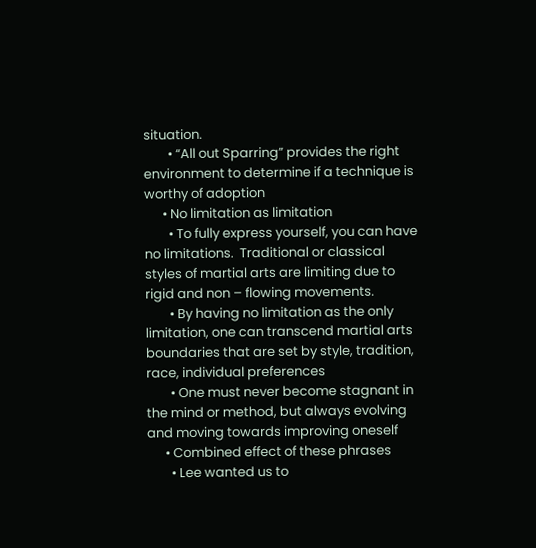situation.
        • “All out Sparring” provides the right environment to determine if a technique is worthy of adoption
      • No limitation as limitation
        • To fully express yourself, you can have no limitations.  Traditional or classical styles of martial arts are limiting due to rigid and non – flowing movements.
        • By having no limitation as the only limitation, one can transcend martial arts boundaries that are set by style, tradition, race, individual preferences
        • One must never become stagnant in the mind or method, but always evolving and moving towards improving oneself
      • Combined effect of these phrases
        • Lee wanted us to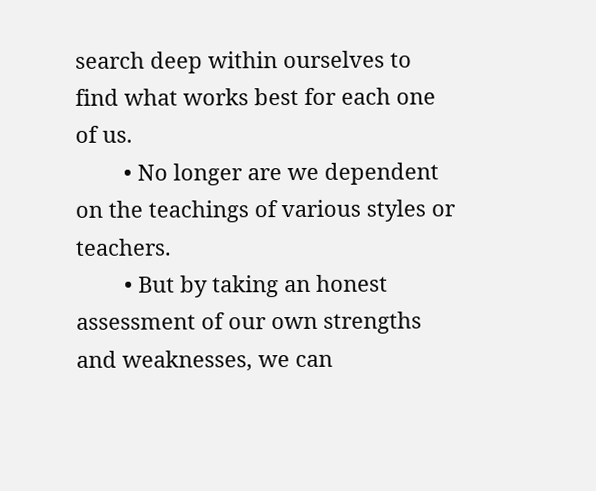search deep within ourselves to find what works best for each one of us.
        • No longer are we dependent on the teachings of various styles or teachers.
        • But by taking an honest assessment of our own strengths and weaknesses, we can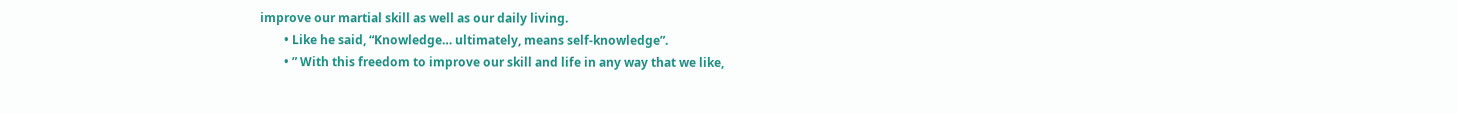improve our martial skill as well as our daily living.
        • Like he said, “Knowledge… ultimately, means self-knowledge”.
        • ” With this freedom to improve our skill and life in any way that we like,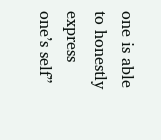one is able to honestly express one’s self”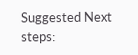Suggested Next steps: